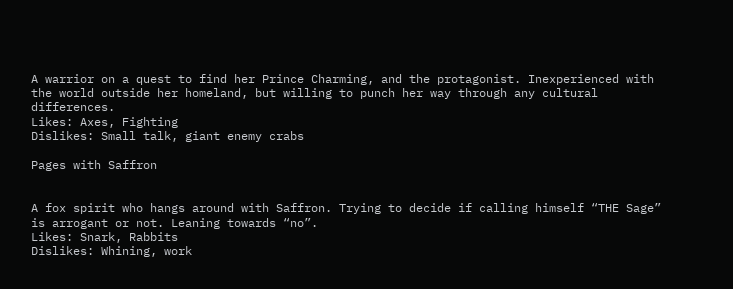A warrior on a quest to find her Prince Charming, and the protagonist. Inexperienced with the world outside her homeland, but willing to punch her way through any cultural differences.
Likes: Axes, Fighting
Dislikes: Small talk, giant enemy crabs

Pages with Saffron


A fox spirit who hangs around with Saffron. Trying to decide if calling himself “THE Sage” is arrogant or not. Leaning towards “no”.
Likes: Snark, Rabbits
Dislikes: Whining, work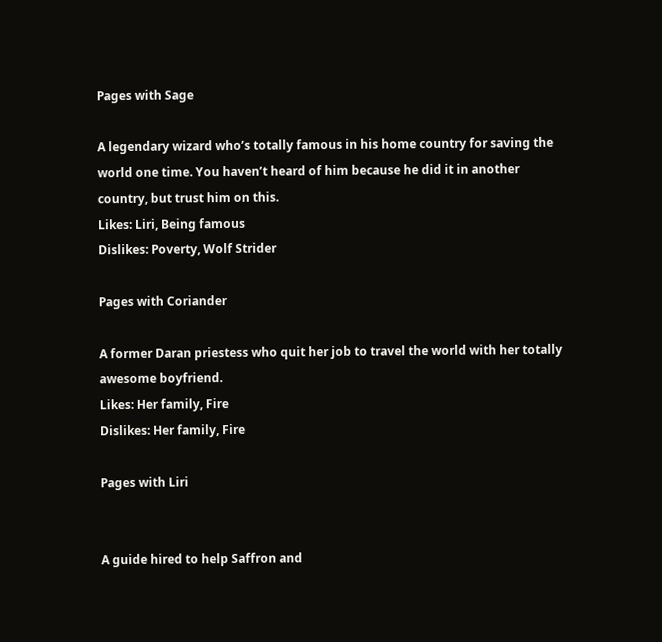Pages with Sage

A legendary wizard who’s totally famous in his home country for saving the world one time. You haven’t heard of him because he did it in another country, but trust him on this.
Likes: Liri, Being famous
Dislikes: Poverty, Wolf Strider

Pages with Coriander

A former Daran priestess who quit her job to travel the world with her totally awesome boyfriend.
Likes: Her family, Fire
Dislikes: Her family, Fire

Pages with Liri


A guide hired to help Saffron and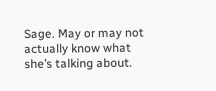Sage. May or may not actually know what she’s talking about.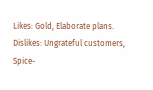Likes: Gold, Elaborate plans.
Dislikes: Ungrateful customers, Spice-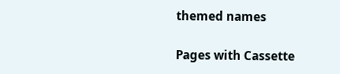themed names

Pages with Cassette